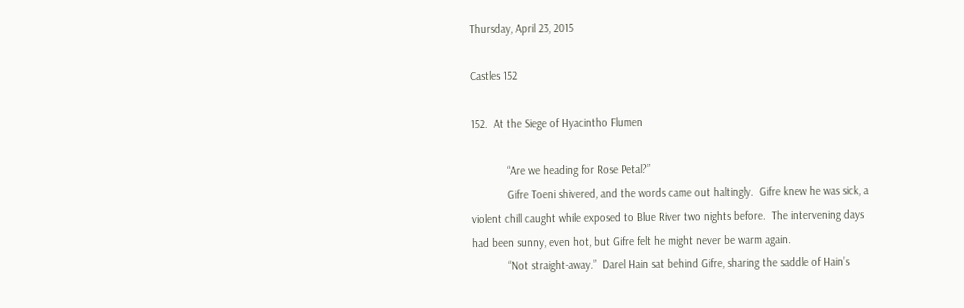Thursday, April 23, 2015

Castles 152

152.  At the Siege of Hyacintho Flumen

            “Are we heading for Rose Petal?”
            Gifre Toeni shivered, and the words came out haltingly.  Gifre knew he was sick, a violent chill caught while exposed to Blue River two nights before.  The intervening days had been sunny, even hot, but Gifre felt he might never be warm again.
            “Not straight-away.”  Darel Hain sat behind Gifre, sharing the saddle of Hain’s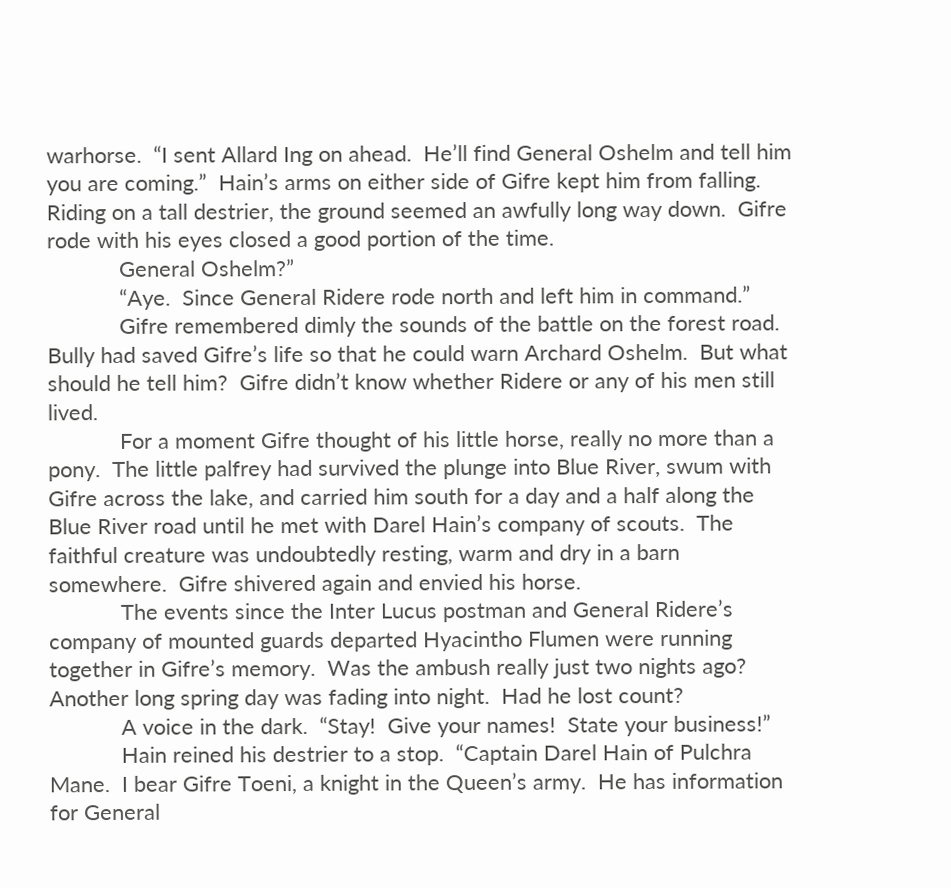warhorse.  “I sent Allard Ing on ahead.  He’ll find General Oshelm and tell him you are coming.”  Hain’s arms on either side of Gifre kept him from falling.  Riding on a tall destrier, the ground seemed an awfully long way down.  Gifre rode with his eyes closed a good portion of the time.
            General Oshelm?”
            “Aye.  Since General Ridere rode north and left him in command.”
            Gifre remembered dimly the sounds of the battle on the forest road.  Bully had saved Gifre’s life so that he could warn Archard Oshelm.  But what should he tell him?  Gifre didn’t know whether Ridere or any of his men still lived.
            For a moment Gifre thought of his little horse, really no more than a pony.  The little palfrey had survived the plunge into Blue River, swum with Gifre across the lake, and carried him south for a day and a half along the Blue River road until he met with Darel Hain’s company of scouts.  The faithful creature was undoubtedly resting, warm and dry in a barn somewhere.  Gifre shivered again and envied his horse.
            The events since the Inter Lucus postman and General Ridere’s company of mounted guards departed Hyacintho Flumen were running together in Gifre’s memory.  Was the ambush really just two nights ago?  Another long spring day was fading into night.  Had he lost count?
            A voice in the dark.  “Stay!  Give your names!  State your business!”
            Hain reined his destrier to a stop.  “Captain Darel Hain of Pulchra Mane.  I bear Gifre Toeni, a knight in the Queen’s army.  He has information for General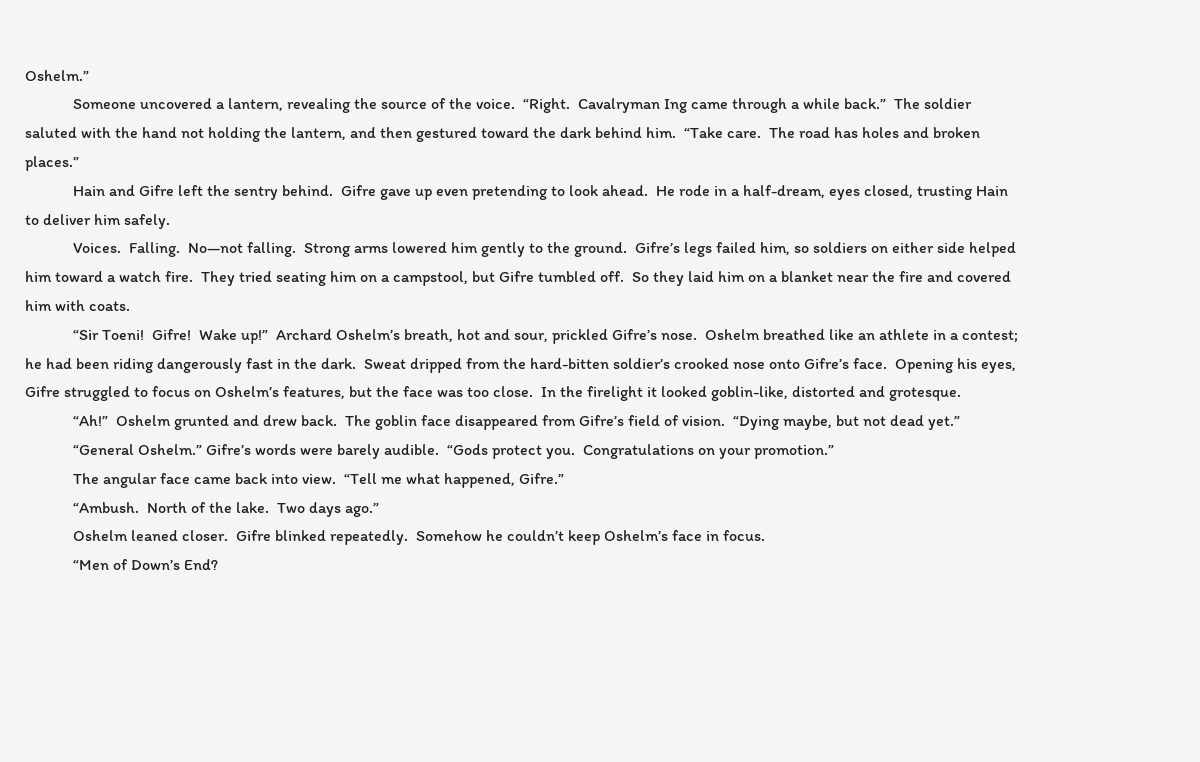Oshelm.”
            Someone uncovered a lantern, revealing the source of the voice.  “Right.  Cavalryman Ing came through a while back.”  The soldier saluted with the hand not holding the lantern, and then gestured toward the dark behind him.  “Take care.  The road has holes and broken places.”
            Hain and Gifre left the sentry behind.  Gifre gave up even pretending to look ahead.  He rode in a half-dream, eyes closed, trusting Hain to deliver him safely.
            Voices.  Falling.  No—not falling.  Strong arms lowered him gently to the ground.  Gifre’s legs failed him, so soldiers on either side helped him toward a watch fire.  They tried seating him on a campstool, but Gifre tumbled off.  So they laid him on a blanket near the fire and covered him with coats.
            “Sir Toeni!  Gifre!  Wake up!”  Archard Oshelm’s breath, hot and sour, prickled Gifre’s nose.  Oshelm breathed like an athlete in a contest; he had been riding dangerously fast in the dark.  Sweat dripped from the hard-bitten soldier’s crooked nose onto Gifre’s face.  Opening his eyes, Gifre struggled to focus on Oshelm’s features, but the face was too close.  In the firelight it looked goblin-like, distorted and grotesque.
            “Ah!”  Oshelm grunted and drew back.  The goblin face disappeared from Gifre’s field of vision.  “Dying maybe, but not dead yet.”
            “General Oshelm.” Gifre’s words were barely audible.  “Gods protect you.  Congratulations on your promotion.”
            The angular face came back into view.  “Tell me what happened, Gifre.”
            “Ambush.  North of the lake.  Two days ago.”
            Oshelm leaned closer.  Gifre blinked repeatedly.  Somehow he couldn’t keep Oshelm’s face in focus.
            “Men of Down’s End?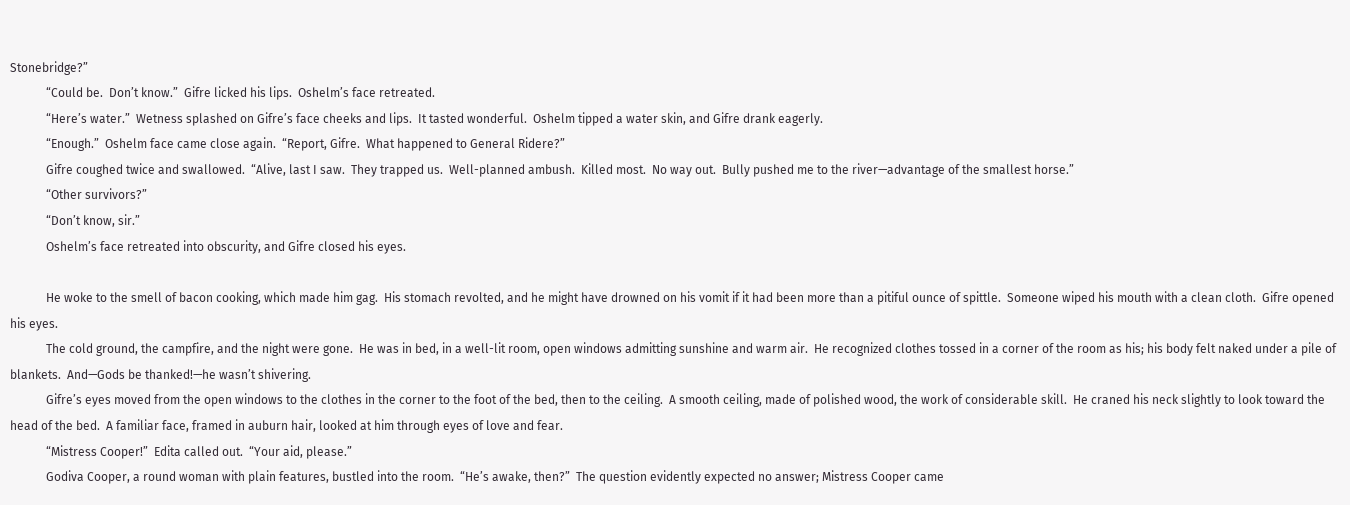Stonebridge?”
            “Could be.  Don’t know.”  Gifre licked his lips.  Oshelm’s face retreated.
            “Here’s water.”  Wetness splashed on Gifre’s face cheeks and lips.  It tasted wonderful.  Oshelm tipped a water skin, and Gifre drank eagerly.
            “Enough.”  Oshelm face came close again.  “Report, Gifre.  What happened to General Ridere?”
            Gifre coughed twice and swallowed.  “Alive, last I saw.  They trapped us.  Well-planned ambush.  Killed most.  No way out.  Bully pushed me to the river—advantage of the smallest horse.”
            “Other survivors?”
            “Don’t know, sir.”
            Oshelm’s face retreated into obscurity, and Gifre closed his eyes.

            He woke to the smell of bacon cooking, which made him gag.  His stomach revolted, and he might have drowned on his vomit if it had been more than a pitiful ounce of spittle.  Someone wiped his mouth with a clean cloth.  Gifre opened his eyes.
            The cold ground, the campfire, and the night were gone.  He was in bed, in a well-lit room, open windows admitting sunshine and warm air.  He recognized clothes tossed in a corner of the room as his; his body felt naked under a pile of blankets.  And—Gods be thanked!—he wasn’t shivering.
            Gifre’s eyes moved from the open windows to the clothes in the corner to the foot of the bed, then to the ceiling.  A smooth ceiling, made of polished wood, the work of considerable skill.  He craned his neck slightly to look toward the head of the bed.  A familiar face, framed in auburn hair, looked at him through eyes of love and fear.
            “Mistress Cooper!”  Edita called out.  “Your aid, please.”
            Godiva Cooper, a round woman with plain features, bustled into the room.  “He’s awake, then?”  The question evidently expected no answer; Mistress Cooper came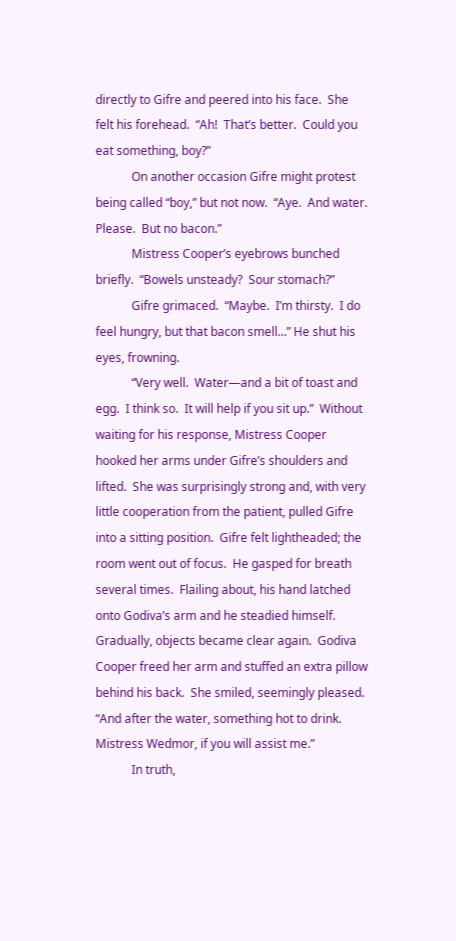directly to Gifre and peered into his face.  She felt his forehead.  “Ah!  That’s better.  Could you eat something, boy?”
            On another occasion Gifre might protest being called “boy,” but not now.  “Aye.  And water.  Please.  But no bacon.”
            Mistress Cooper’s eyebrows bunched briefly.  “Bowels unsteady?  Sour stomach?”
            Gifre grimaced.  “Maybe.  I’m thirsty.  I do feel hungry, but that bacon smell…” He shut his eyes, frowning.
            “Very well.  Water—and a bit of toast and egg.  I think so.  It will help if you sit up.”  Without waiting for his response, Mistress Cooper hooked her arms under Gifre’s shoulders and lifted.  She was surprisingly strong and, with very little cooperation from the patient, pulled Gifre into a sitting position.  Gifre felt lightheaded; the room went out of focus.  He gasped for breath several times.  Flailing about, his hand latched onto Godiva’s arm and he steadied himself.  Gradually, objects became clear again.  Godiva Cooper freed her arm and stuffed an extra pillow behind his back.  She smiled, seemingly pleased.  “And after the water, something hot to drink.  Mistress Wedmor, if you will assist me.”
            In truth,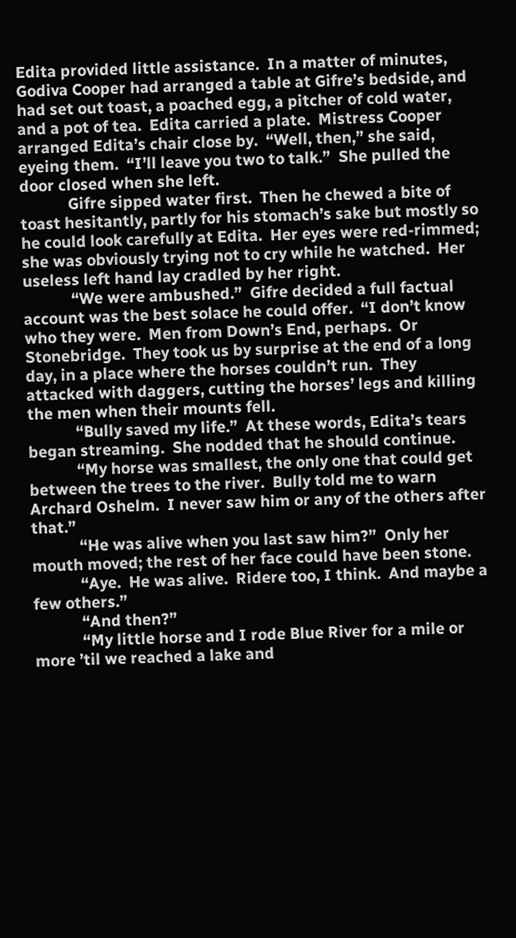Edita provided little assistance.  In a matter of minutes, Godiva Cooper had arranged a table at Gifre’s bedside, and had set out toast, a poached egg, a pitcher of cold water, and a pot of tea.  Edita carried a plate.  Mistress Cooper arranged Edita’s chair close by.  “Well, then,” she said, eyeing them.  “I’ll leave you two to talk.”  She pulled the door closed when she left.
            Gifre sipped water first.  Then he chewed a bite of toast hesitantly, partly for his stomach’s sake but mostly so he could look carefully at Edita.  Her eyes were red-rimmed; she was obviously trying not to cry while he watched.  Her useless left hand lay cradled by her right.
            “We were ambushed.”  Gifre decided a full factual account was the best solace he could offer.  “I don’t know who they were.  Men from Down’s End, perhaps.  Or Stonebridge.  They took us by surprise at the end of a long day, in a place where the horses couldn’t run.  They attacked with daggers, cutting the horses’ legs and killing the men when their mounts fell.
            “Bully saved my life.”  At these words, Edita’s tears began streaming.  She nodded that he should continue.
            “My horse was smallest, the only one that could get between the trees to the river.  Bully told me to warn Archard Oshelm.  I never saw him or any of the others after that.”
            “He was alive when you last saw him?”  Only her mouth moved; the rest of her face could have been stone.
            “Aye.  He was alive.  Ridere too, I think.  And maybe a few others.”
            “And then?”
            “My little horse and I rode Blue River for a mile or more ’til we reached a lake and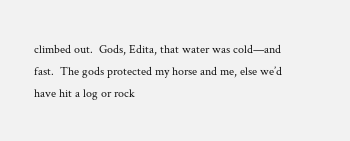climbed out.  Gods, Edita, that water was cold—and fast.  The gods protected my horse and me, else we’d have hit a log or rock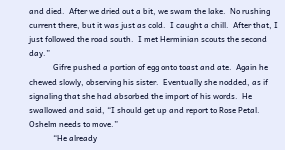and died.  After we dried out a bit, we swam the lake.  No rushing current there, but it was just as cold.  I caught a chill.  After that, I just followed the road south.  I met Herminian scouts the second day.”
            Gifre pushed a portion of egg onto toast and ate.  Again he chewed slowly, observing his sister.  Eventually she nodded, as if signaling that she had absorbed the import of his words.  He swallowed and said, “I should get up and report to Rose Petal.  Oshelm needs to move.”
            “He already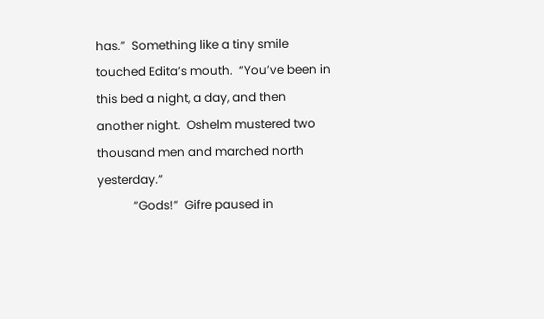has.”  Something like a tiny smile touched Edita’s mouth.  “You’ve been in this bed a night, a day, and then another night.  Oshelm mustered two thousand men and marched north yesterday.”
            “Gods!”  Gifre paused in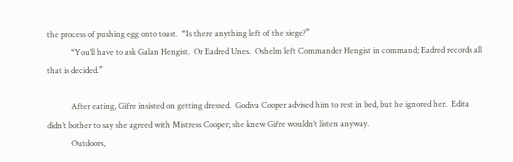the process of pushing egg onto toast.  “Is there anything left of the siege?”
            “You’ll have to ask Galan Hengist.  Or Eadred Unes.  Oshelm left Commander Hengist in command; Eadred records all that is decided.”

            After eating, Gifre insisted on getting dressed.  Godiva Cooper advised him to rest in bed, but he ignored her.  Edita didn’t bother to say she agreed with Mistress Cooper; she knew Gifre wouldn’t listen anyway.
            Outdoors,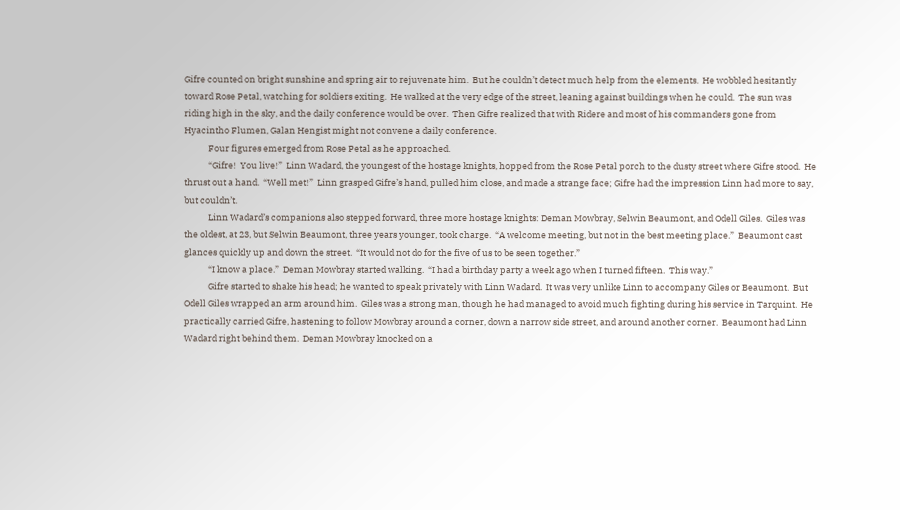Gifre counted on bright sunshine and spring air to rejuvenate him.  But he couldn’t detect much help from the elements.  He wobbled hesitantly toward Rose Petal, watching for soldiers exiting.  He walked at the very edge of the street, leaning against buildings when he could.  The sun was riding high in the sky, and the daily conference would be over.  Then Gifre realized that with Ridere and most of his commanders gone from Hyacintho Flumen, Galan Hengist might not convene a daily conference.
            Four figures emerged from Rose Petal as he approached.
            “Gifre!  You live!”  Linn Wadard, the youngest of the hostage knights, hopped from the Rose Petal porch to the dusty street where Gifre stood.  He thrust out a hand.  “Well met!”  Linn grasped Gifre’s hand, pulled him close, and made a strange face; Gifre had the impression Linn had more to say, but couldn’t.
            Linn Wadard’s companions also stepped forward, three more hostage knights: Deman Mowbray, Selwin Beaumont, and Odell Giles.  Giles was the oldest, at 23, but Selwin Beaumont, three years younger, took charge.  “A welcome meeting, but not in the best meeting place.”  Beaumont cast glances quickly up and down the street.  “It would not do for the five of us to be seen together.”
            “I know a place.”  Deman Mowbray started walking.  “I had a birthday party a week ago when I turned fifteen.  This way.”
            Gifre started to shake his head; he wanted to speak privately with Linn Wadard.  It was very unlike Linn to accompany Giles or Beaumont.  But Odell Giles wrapped an arm around him.  Giles was a strong man, though he had managed to avoid much fighting during his service in Tarquint.  He practically carried Gifre, hastening to follow Mowbray around a corner, down a narrow side street, and around another corner.  Beaumont had Linn Wadard right behind them.  Deman Mowbray knocked on a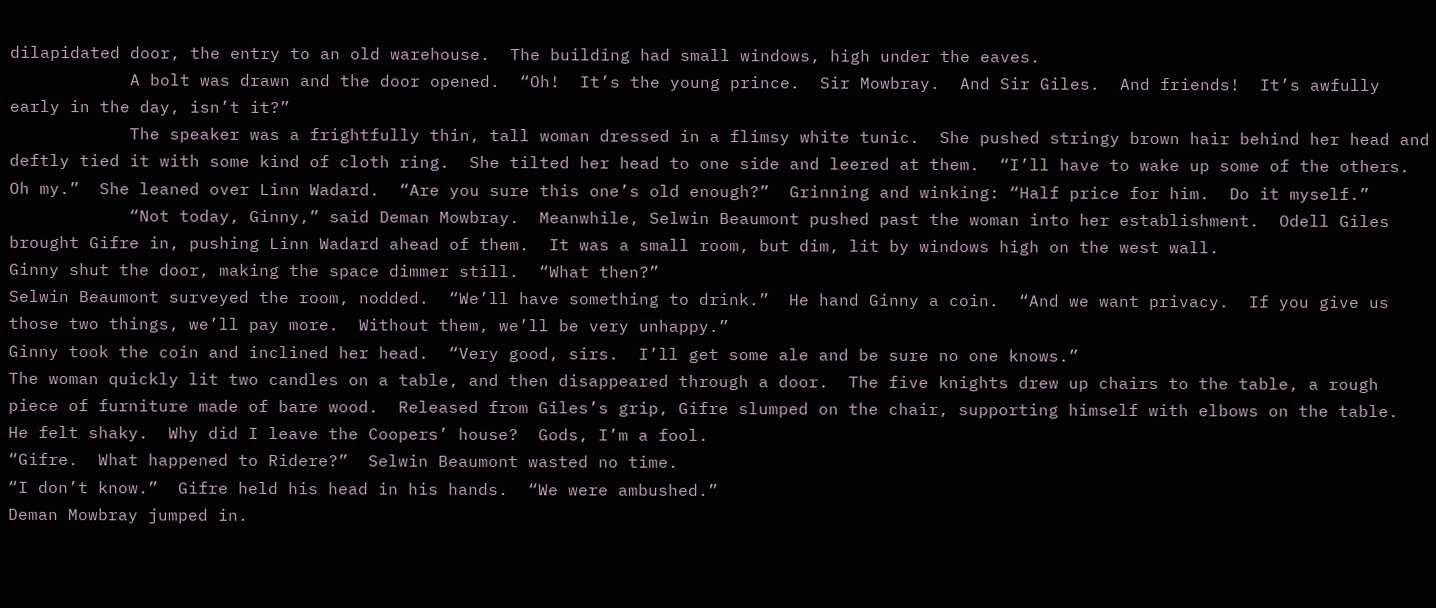dilapidated door, the entry to an old warehouse.  The building had small windows, high under the eaves.
            A bolt was drawn and the door opened.  “Oh!  It’s the young prince.  Sir Mowbray.  And Sir Giles.  And friends!  It’s awfully early in the day, isn’t it?”
            The speaker was a frightfully thin, tall woman dressed in a flimsy white tunic.  She pushed stringy brown hair behind her head and deftly tied it with some kind of cloth ring.  She tilted her head to one side and leered at them.  “I’ll have to wake up some of the others.  Oh my.”  She leaned over Linn Wadard.  “Are you sure this one’s old enough?”  Grinning and winking: “Half price for him.  Do it myself.”
            “Not today, Ginny,” said Deman Mowbray.  Meanwhile, Selwin Beaumont pushed past the woman into her establishment.  Odell Giles brought Gifre in, pushing Linn Wadard ahead of them.  It was a small room, but dim, lit by windows high on the west wall.
Ginny shut the door, making the space dimmer still.  “What then?”
Selwin Beaumont surveyed the room, nodded.  “We’ll have something to drink.”  He hand Ginny a coin.  “And we want privacy.  If you give us those two things, we’ll pay more.  Without them, we’ll be very unhappy.”
Ginny took the coin and inclined her head.  “Very good, sirs.  I’ll get some ale and be sure no one knows.”
The woman quickly lit two candles on a table, and then disappeared through a door.  The five knights drew up chairs to the table, a rough piece of furniture made of bare wood.  Released from Giles’s grip, Gifre slumped on the chair, supporting himself with elbows on the table.  He felt shaky.  Why did I leave the Coopers’ house?  Gods, I’m a fool.
“Gifre.  What happened to Ridere?”  Selwin Beaumont wasted no time.
“I don’t know.”  Gifre held his head in his hands.  “We were ambushed.”
Deman Mowbray jumped in.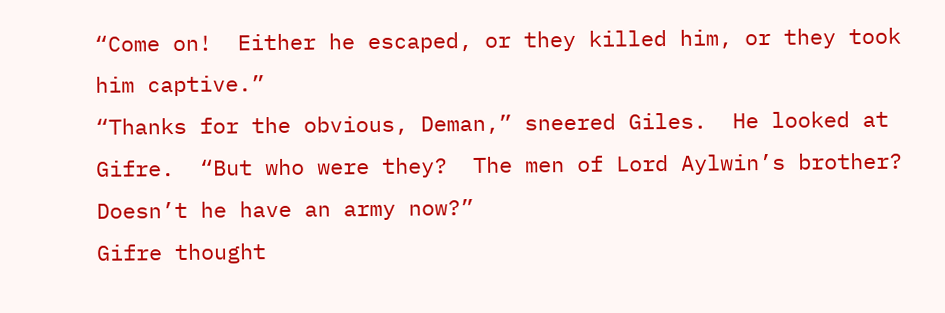“Come on!  Either he escaped, or they killed him, or they took him captive.”
“Thanks for the obvious, Deman,” sneered Giles.  He looked at Gifre.  “But who were they?  The men of Lord Aylwin’s brother?  Doesn’t he have an army now?”
Gifre thought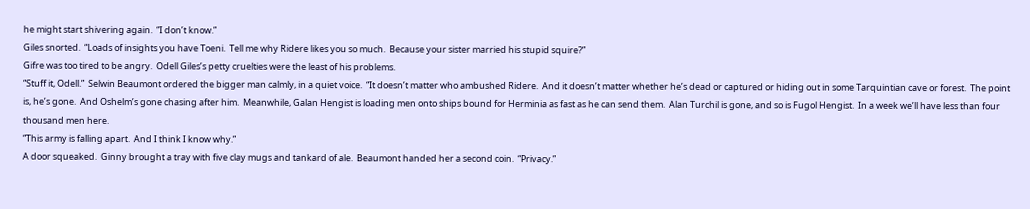he might start shivering again.  “I don’t know.”
Giles snorted.  “Loads of insights you have Toeni.  Tell me why Ridere likes you so much.  Because your sister married his stupid squire?”
Gifre was too tired to be angry.  Odell Giles’s petty cruelties were the least of his problems.
“Stuff it, Odell.”  Selwin Beaumont ordered the bigger man calmly, in a quiet voice.  “It doesn’t matter who ambushed Ridere.  And it doesn’t matter whether he’s dead or captured or hiding out in some Tarquintian cave or forest.  The point is, he’s gone.  And Oshelm’s gone chasing after him.  Meanwhile, Galan Hengist is loading men onto ships bound for Herminia as fast as he can send them.  Alan Turchil is gone, and so is Fugol Hengist.  In a week we’ll have less than four thousand men here.
“This army is falling apart.  And I think I know why.”
A door squeaked.  Ginny brought a tray with five clay mugs and tankard of ale.  Beaumont handed her a second coin.  “Privacy.”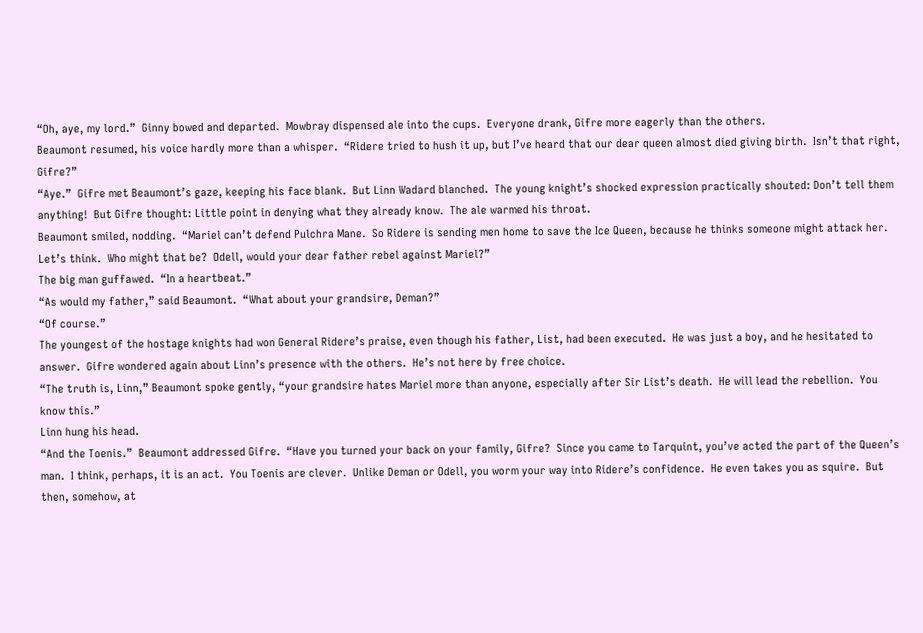“Oh, aye, my lord.”  Ginny bowed and departed.  Mowbray dispensed ale into the cups.  Everyone drank, Gifre more eagerly than the others.
Beaumont resumed, his voice hardly more than a whisper.  “Ridere tried to hush it up, but I’ve heard that our dear queen almost died giving birth.  Isn’t that right, Gifre?”
“Aye.”  Gifre met Beaumont’s gaze, keeping his face blank.  But Linn Wadard blanched.  The young knight’s shocked expression practically shouted: Don’t tell them anything!  But Gifre thought: Little point in denying what they already know.  The ale warmed his throat.
Beaumont smiled, nodding.  “Mariel can’t defend Pulchra Mane.  So Ridere is sending men home to save the Ice Queen, because he thinks someone might attack her.  Let’s think.  Who might that be?  Odell, would your dear father rebel against Mariel?”
The big man guffawed.  “In a heartbeat.”
“As would my father,” said Beaumont.  “What about your grandsire, Deman?”
“Of course.”
The youngest of the hostage knights had won General Ridere’s praise, even though his father, List, had been executed.  He was just a boy, and he hesitated to answer.  Gifre wondered again about Linn’s presence with the others.  He’s not here by free choice.
“The truth is, Linn,” Beaumont spoke gently, “your grandsire hates Mariel more than anyone, especially after Sir List’s death.  He will lead the rebellion.  You know this.”
Linn hung his head.
“And the Toenis.”  Beaumont addressed Gifre.  “Have you turned your back on your family, Gifre?  Since you came to Tarquint, you’ve acted the part of the Queen’s man.  I think, perhaps, it is an act.  You Toenis are clever.  Unlike Deman or Odell, you worm your way into Ridere’s confidence.  He even takes you as squire.  But then, somehow, at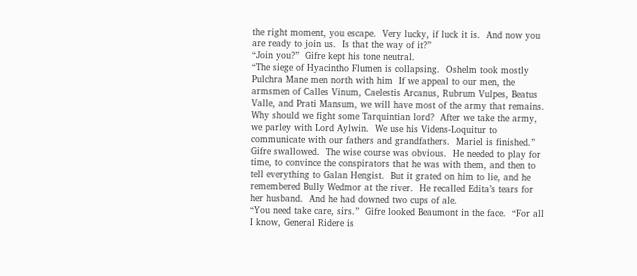the right moment, you escape.  Very lucky, if luck it is.  And now you are ready to join us.  Is that the way of it?”
“Join you?”  Gifre kept his tone neutral.
“The siege of Hyacintho Flumen is collapsing.  Oshelm took mostly Pulchra Mane men north with him  If we appeal to our men, the armsmen of Calles Vinum, Caelestis Arcanus, Rubrum Vulpes, Beatus Valle, and Prati Mansum, we will have most of the army that remains.  Why should we fight some Tarquintian lord?  After we take the army, we parley with Lord Aylwin.  We use his Videns-Loquitur to communicate with our fathers and grandfathers.  Mariel is finished.”
Gifre swallowed.  The wise course was obvious.  He needed to play for time, to convince the conspirators that he was with them, and then to tell everything to Galan Hengist.  But it grated on him to lie, and he remembered Bully Wedmor at the river.  He recalled Edita’s tears for her husband.  And he had downed two cups of ale.
“You need take care, sirs.”  Gifre looked Beaumont in the face.  “For all I know, General Ridere is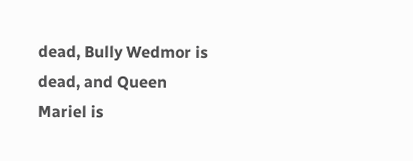dead, Bully Wedmor is dead, and Queen Mariel is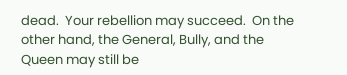dead.  Your rebellion may succeed.  On the other hand, the General, Bully, and the Queen may still be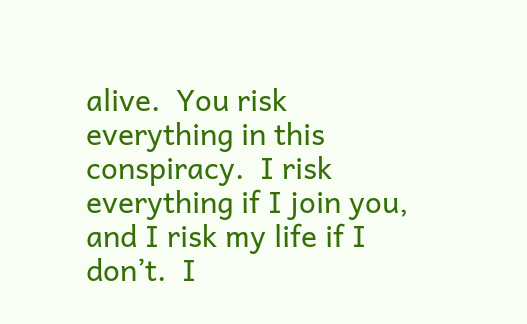alive.  You risk everything in this conspiracy.  I risk everything if I join you, and I risk my life if I don’t.  I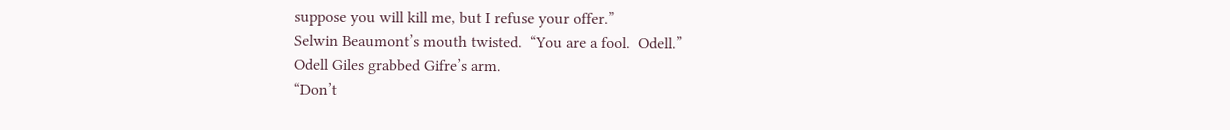suppose you will kill me, but I refuse your offer.”
Selwin Beaumont’s mouth twisted.  “You are a fool.  Odell.”
Odell Giles grabbed Gifre’s arm.
“Don’t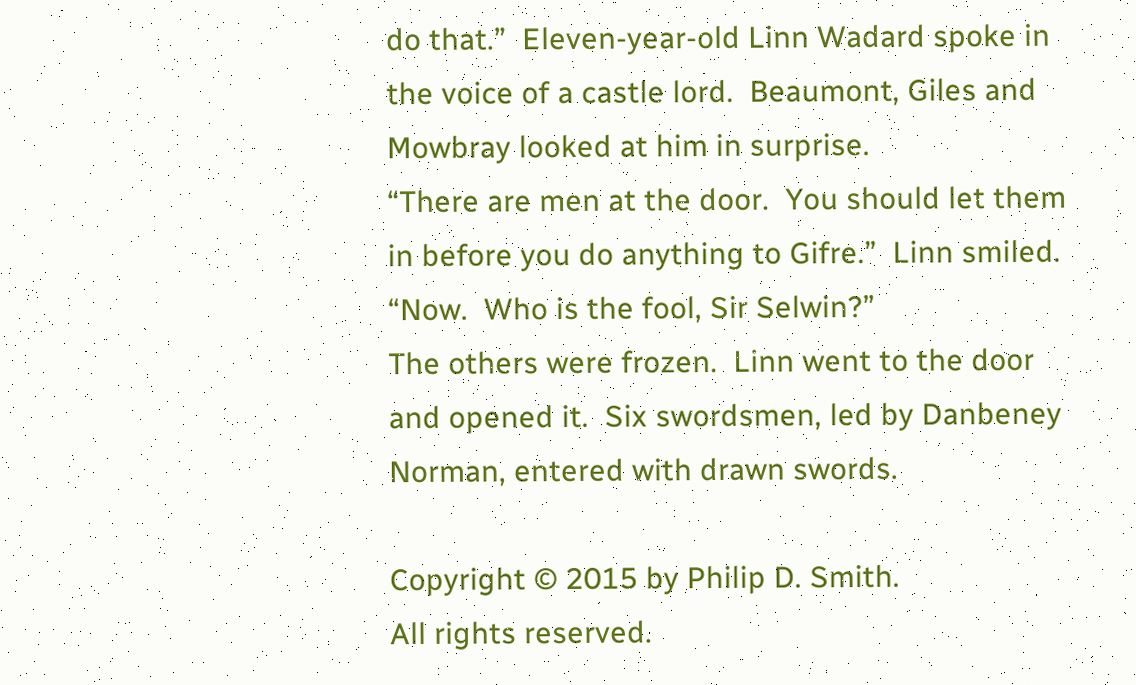do that.”  Eleven-year-old Linn Wadard spoke in the voice of a castle lord.  Beaumont, Giles and Mowbray looked at him in surprise.
“There are men at the door.  You should let them in before you do anything to Gifre.”  Linn smiled.  “Now.  Who is the fool, Sir Selwin?”
The others were frozen.  Linn went to the door and opened it.  Six swordsmen, led by Danbeney Norman, entered with drawn swords.

Copyright © 2015 by Philip D. Smith.
All rights reserved.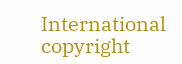International copyright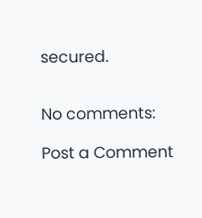secured.


No comments:

Post a Comment